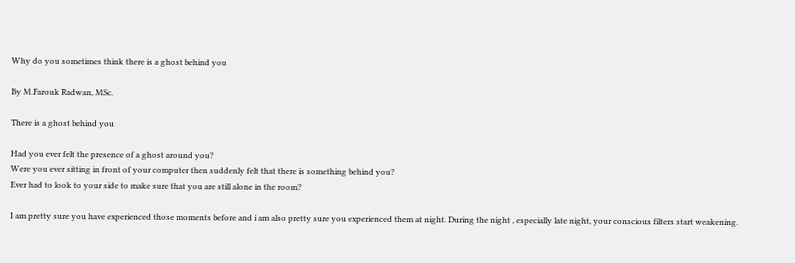Why do you sometimes think there is a ghost behind you

By M.Farouk Radwan, MSc.

There is a ghost behind you

Had you ever felt the presence of a ghost around you?
Were you ever sitting in front of your computer then suddenly felt that there is something behind you?
Ever had to look to your side to make sure that you are still alone in the room?

I am pretty sure you have experienced those moments before and i am also pretty sure you experienced them at night. During the night , especially late night, your conscious filters start weakening.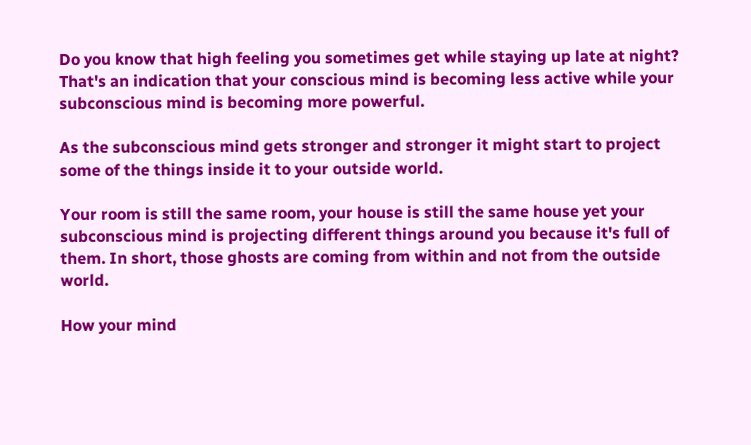Do you know that high feeling you sometimes get while staying up late at night?
That's an indication that your conscious mind is becoming less active while your subconscious mind is becoming more powerful.

As the subconscious mind gets stronger and stronger it might start to project some of the things inside it to your outside world.

Your room is still the same room, your house is still the same house yet your subconscious mind is projecting different things around you because it's full of them. In short, those ghosts are coming from within and not from the outside world.

How your mind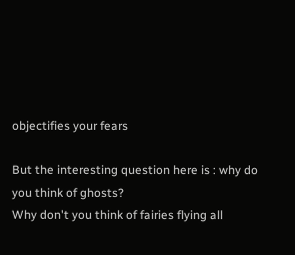objectifies your fears

But the interesting question here is : why do you think of ghosts?
Why don't you think of fairies flying all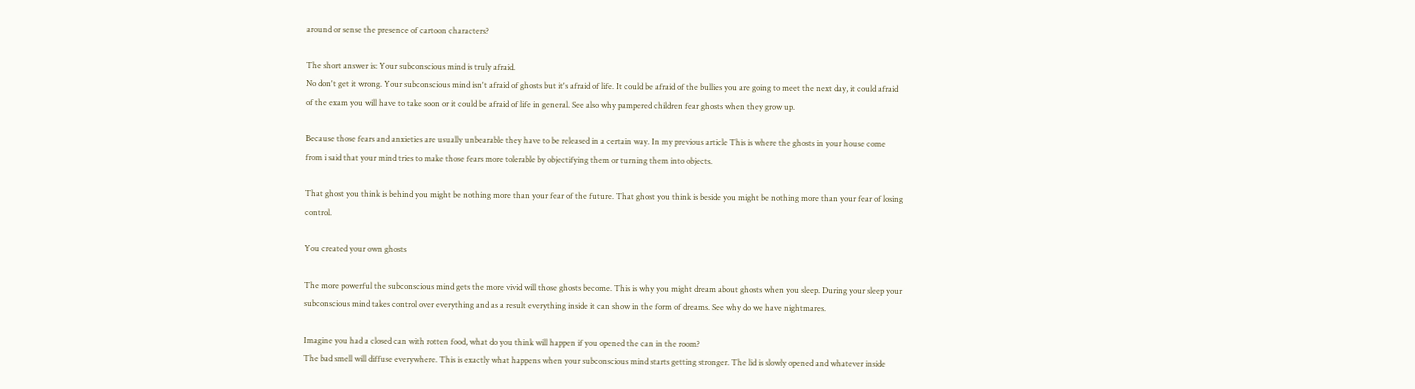around or sense the presence of cartoon characters?

The short answer is: Your subconscious mind is truly afraid.
No don't get it wrong. Your subconscious mind isn't afraid of ghosts but it's afraid of life. It could be afraid of the bullies you are going to meet the next day, it could afraid of the exam you will have to take soon or it could be afraid of life in general. See also why pampered children fear ghosts when they grow up.

Because those fears and anxieties are usually unbearable they have to be released in a certain way. In my previous article This is where the ghosts in your house come from i said that your mind tries to make those fears more tolerable by objectifying them or turning them into objects.

That ghost you think is behind you might be nothing more than your fear of the future. That ghost you think is beside you might be nothing more than your fear of losing control.

You created your own ghosts

The more powerful the subconscious mind gets the more vivid will those ghosts become. This is why you might dream about ghosts when you sleep. During your sleep your subconscious mind takes control over everything and as a result everything inside it can show in the form of dreams. See why do we have nightmares.

Imagine you had a closed can with rotten food, what do you think will happen if you opened the can in the room?
The bad smell will diffuse everywhere. This is exactly what happens when your subconscious mind starts getting stronger. The lid is slowly opened and whatever inside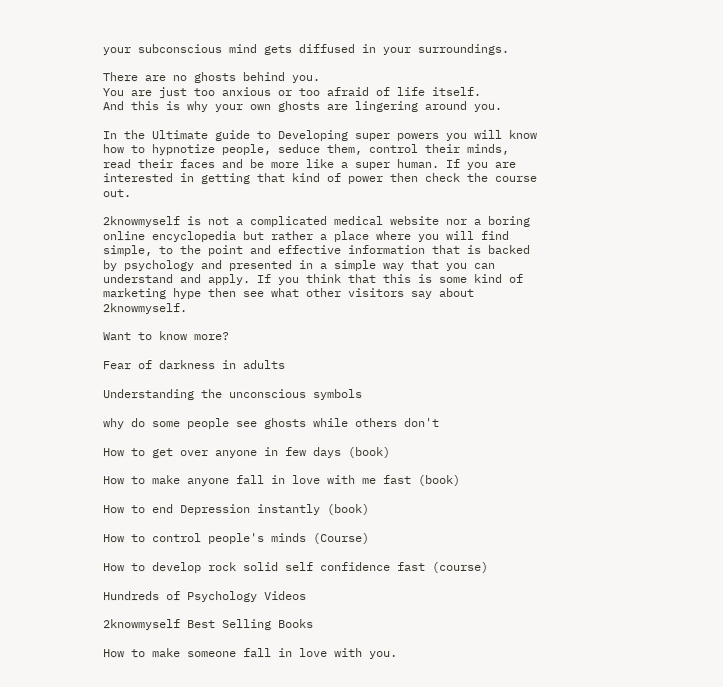your subconscious mind gets diffused in your surroundings.

There are no ghosts behind you.
You are just too anxious or too afraid of life itself.
And this is why your own ghosts are lingering around you.

In the Ultimate guide to Developing super powers you will know how to hypnotize people, seduce them, control their minds, read their faces and be more like a super human. If you are interested in getting that kind of power then check the course out.

2knowmyself is not a complicated medical website nor a boring online encyclopedia but rather a place where you will find simple, to the point and effective information that is backed by psychology and presented in a simple way that you can understand and apply. If you think that this is some kind of marketing hype then see what other visitors say about 2knowmyself.

Want to know more?

Fear of darkness in adults

Understanding the unconscious symbols

why do some people see ghosts while others don't

How to get over anyone in few days (book)

How to make anyone fall in love with me fast (book)

How to end Depression instantly (book)

How to control people's minds (Course)

How to develop rock solid self confidence fast (course)

Hundreds of Psychology Videos

2knowmyself Best Selling Books

How to make someone fall in love with you.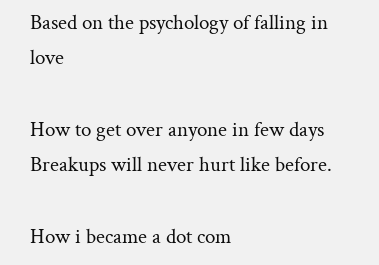Based on the psychology of falling in love

How to get over anyone in few days
Breakups will never hurt like before.

How i became a dot com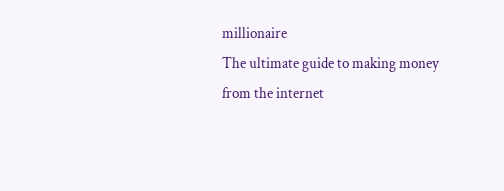millionaire
The ultimate guide to making money from the internet